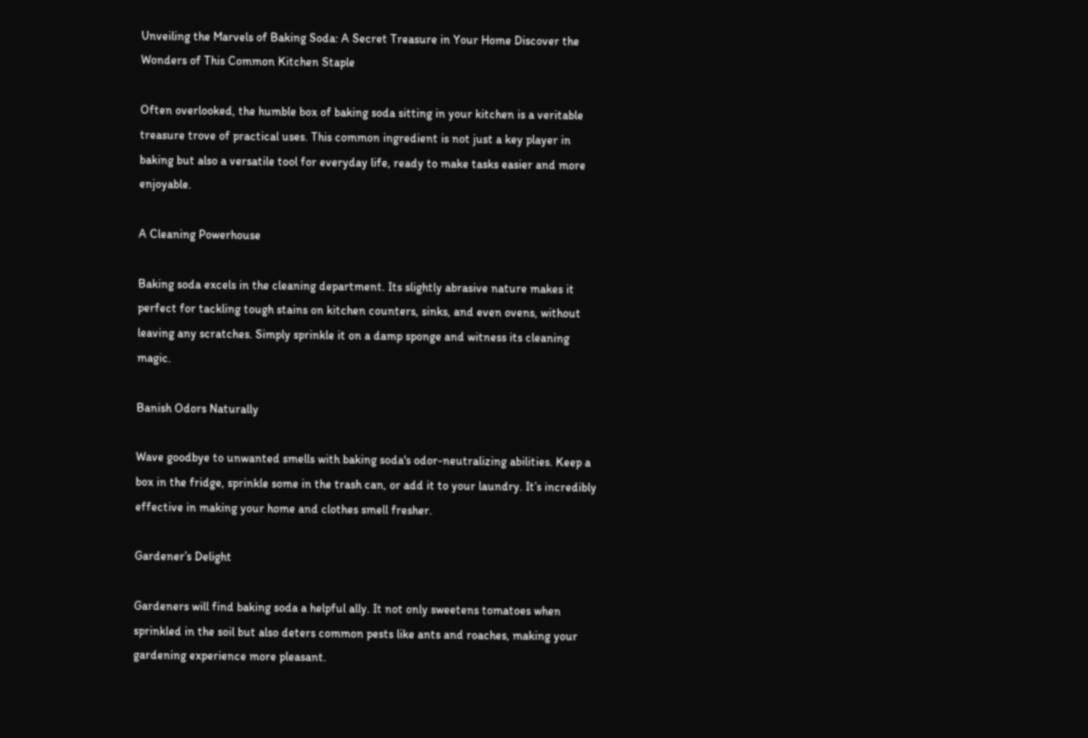Unveiling the Marvels of Baking Soda: A Secret Treasure in Your Home Discover the Wonders of This Common Kitchen Staple

Often overlooked, the humble box of baking soda sitting in your kitchen is a veritable treasure trove of practical uses. This common ingredient is not just a key player in baking but also a versatile tool for everyday life, ready to make tasks easier and more enjoyable.

A Cleaning Powerhouse

Baking soda excels in the cleaning department. Its slightly abrasive nature makes it perfect for tackling tough stains on kitchen counters, sinks, and even ovens, without leaving any scratches. Simply sprinkle it on a damp sponge and witness its cleaning magic.

Banish Odors Naturally

Wave goodbye to unwanted smells with baking soda's odor-neutralizing abilities. Keep a box in the fridge, sprinkle some in the trash can, or add it to your laundry. It’s incredibly effective in making your home and clothes smell fresher.

Gardener’s Delight

Gardeners will find baking soda a helpful ally. It not only sweetens tomatoes when sprinkled in the soil but also deters common pests like ants and roaches, making your gardening experience more pleasant.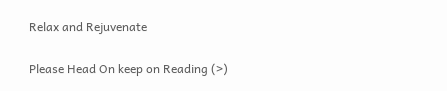Relax and Rejuvenate

Please Head On keep on Reading (>)